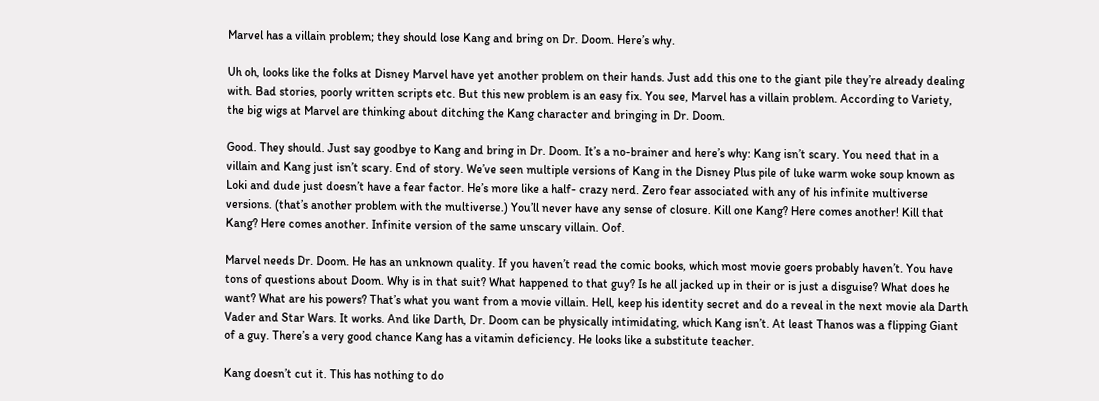Marvel has a villain problem; they should lose Kang and bring on Dr. Doom. Here’s why.

Uh oh, looks like the folks at Disney Marvel have yet another problem on their hands. Just add this one to the giant pile they’re already dealing with. Bad stories, poorly written scripts etc. But this new problem is an easy fix. You see, Marvel has a villain problem. According to Variety, the big wigs at Marvel are thinking about ditching the Kang character and bringing in Dr. Doom.

Good. They should. Just say goodbye to Kang and bring in Dr. Doom. It’s a no-brainer and here’s why: Kang isn’t scary. You need that in a villain and Kang just isn’t scary. End of story. We’ve seen multiple versions of Kang in the Disney Plus pile of luke warm woke soup known as Loki and dude just doesn’t have a fear factor. He’s more like a half- crazy nerd. Zero fear associated with any of his infinite multiverse versions. (that’s another problem with the multiverse.) You’ll never have any sense of closure. Kill one Kang? Here comes another! Kill that Kang? Here comes another. Infinite version of the same unscary villain. Oof.

Marvel needs Dr. Doom. He has an unknown quality. If you haven’t read the comic books, which most movie goers probably haven’t. You have tons of questions about Doom. Why is in that suit? What happened to that guy? Is he all jacked up in their or is just a disguise? What does he want? What are his powers? That’s what you want from a movie villain. Hell, keep his identity secret and do a reveal in the next movie ala Darth Vader and Star Wars. It works. And like Darth, Dr. Doom can be physically intimidating, which Kang isn’t. At least Thanos was a flipping Giant of a guy. There’s a very good chance Kang has a vitamin deficiency. He looks like a substitute teacher.

Kang doesn’t cut it. This has nothing to do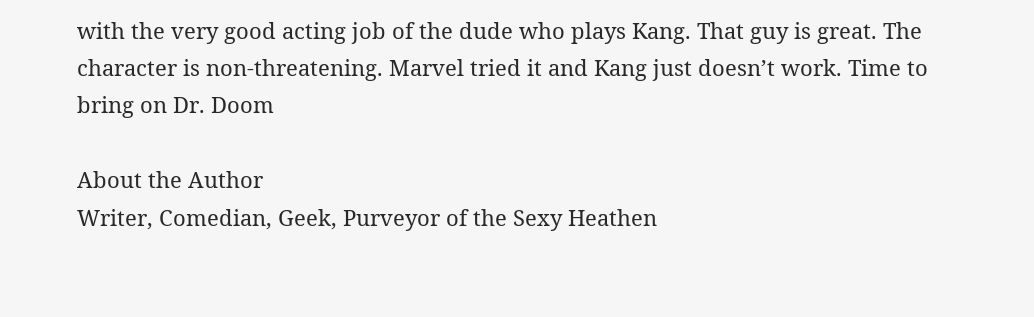with the very good acting job of the dude who plays Kang. That guy is great. The character is non-threatening. Marvel tried it and Kang just doesn’t work. Time to bring on Dr. Doom

About the Author
Writer, Comedian, Geek, Purveyor of the Sexy Heathen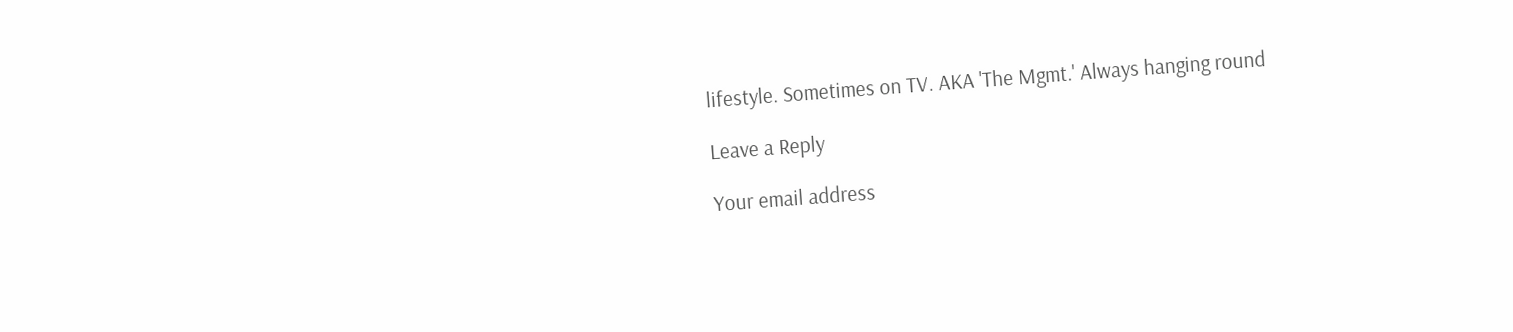lifestyle. Sometimes on TV. AKA 'The Mgmt.' Always hanging round

Leave a Reply

Your email address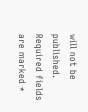will not be published. Required fields are marked *